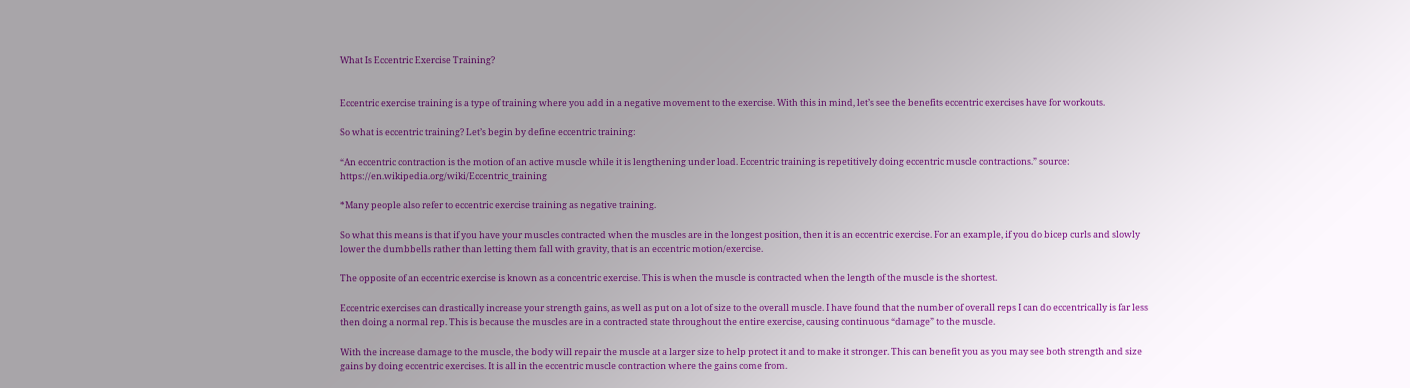What Is Eccentric Exercise Training?


Eccentric exercise training is a type of training where you add in a negative movement to the exercise. With this in mind, let’s see the benefits eccentric exercises have for workouts.

So what is eccentric training? Let’s begin by define eccentric training:

“An eccentric contraction is the motion of an active muscle while it is lengthening under load. Eccentric training is repetitively doing eccentric muscle contractions.” source: https://en.wikipedia.org/wiki/Eccentric_training

*Many people also refer to eccentric exercise training as negative training.

So what this means is that if you have your muscles contracted when the muscles are in the longest position, then it is an eccentric exercise. For an example, if you do bicep curls and slowly lower the dumbbells rather than letting them fall with gravity, that is an eccentric motion/exercise.

The opposite of an eccentric exercise is known as a concentric exercise. This is when the muscle is contracted when the length of the muscle is the shortest.

Eccentric exercises can drastically increase your strength gains, as well as put on a lot of size to the overall muscle. I have found that the number of overall reps I can do eccentrically is far less then doing a normal rep. This is because the muscles are in a contracted state throughout the entire exercise, causing continuous “damage” to the muscle.

With the increase damage to the muscle, the body will repair the muscle at a larger size to help protect it and to make it stronger. This can benefit you as you may see both strength and size gains by doing eccentric exercises. It is all in the eccentric muscle contraction where the gains come from.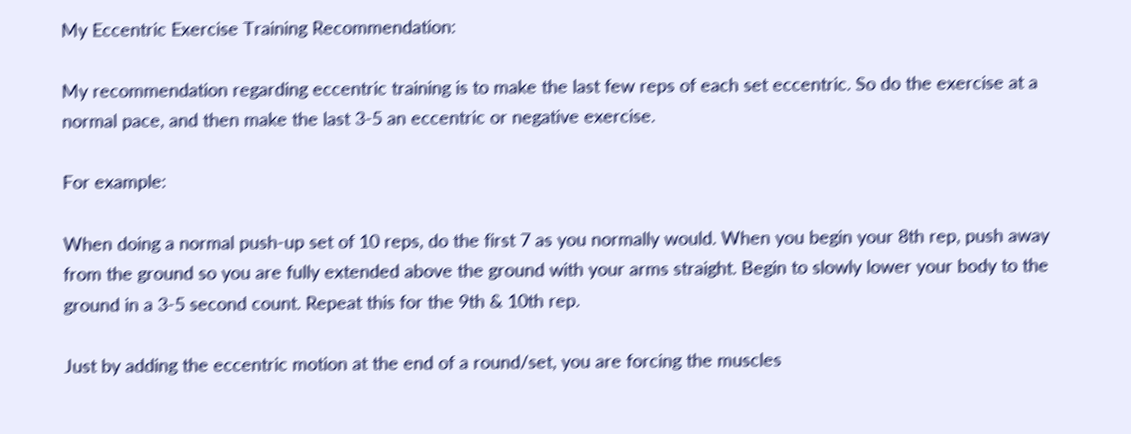My Eccentric Exercise Training Recommendation:

My recommendation regarding eccentric training is to make the last few reps of each set eccentric. So do the exercise at a normal pace, and then make the last 3-5 an eccentric or negative exercise.

For example:

When doing a normal push-up set of 10 reps, do the first 7 as you normally would. When you begin your 8th rep, push away from the ground so you are fully extended above the ground with your arms straight. Begin to slowly lower your body to the ground in a 3-5 second count. Repeat this for the 9th & 10th rep.

Just by adding the eccentric motion at the end of a round/set, you are forcing the muscles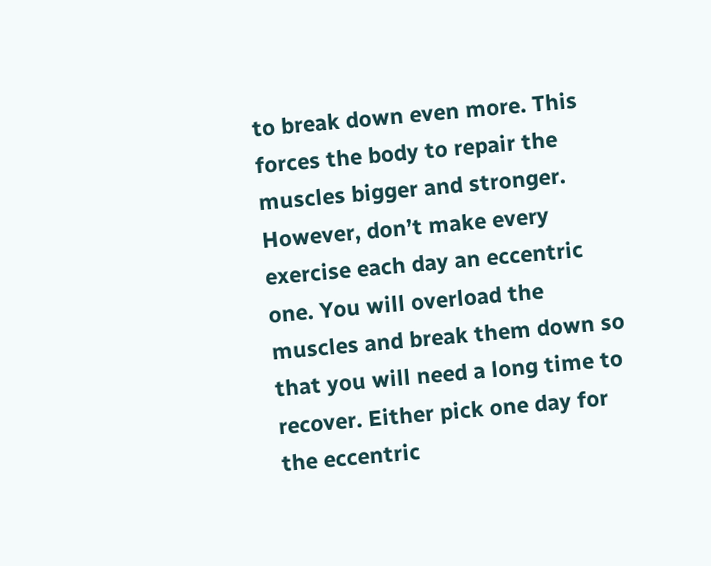to break down even more. This forces the body to repair the muscles bigger and stronger. However, don’t make every exercise each day an eccentric one. You will overload the muscles and break them down so that you will need a long time to recover. Either pick one day for the eccentric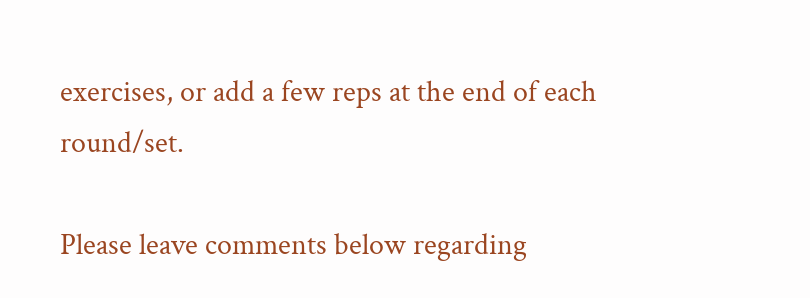exercises, or add a few reps at the end of each round/set.

Please leave comments below regarding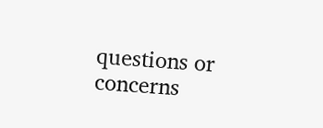questions or concerns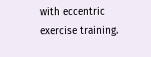with eccentric exercise training.